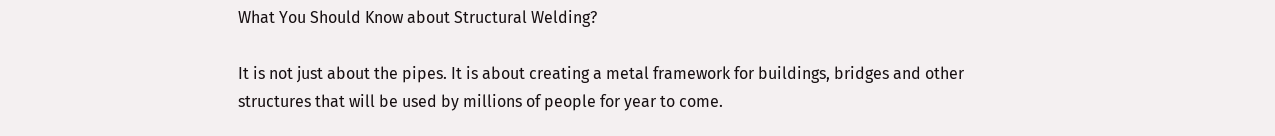What You Should Know about Structural Welding?

It is not just about the pipes. It is about creating a metal framework for buildings, bridges and other structures that will be used by millions of people for year to come.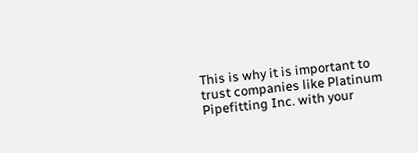This is why it is important to trust companies like Platinum Pipefitting Inc. with your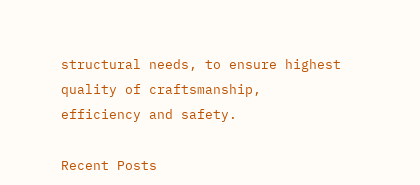structural needs, to ensure highest quality of craftsmanship, efficiency and safety.

Recent Posts